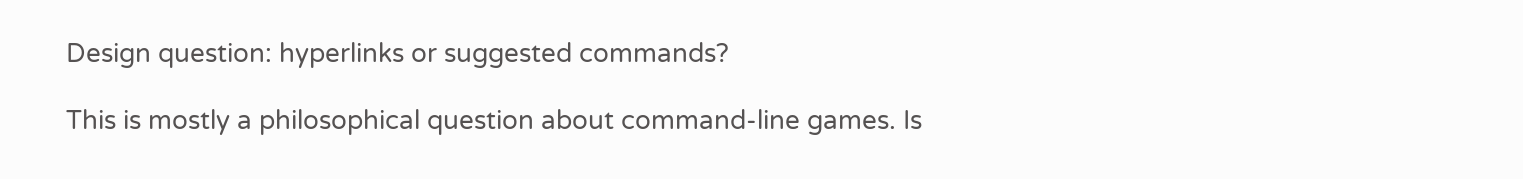Design question: hyperlinks or suggested commands?

This is mostly a philosophical question about command-line games. Is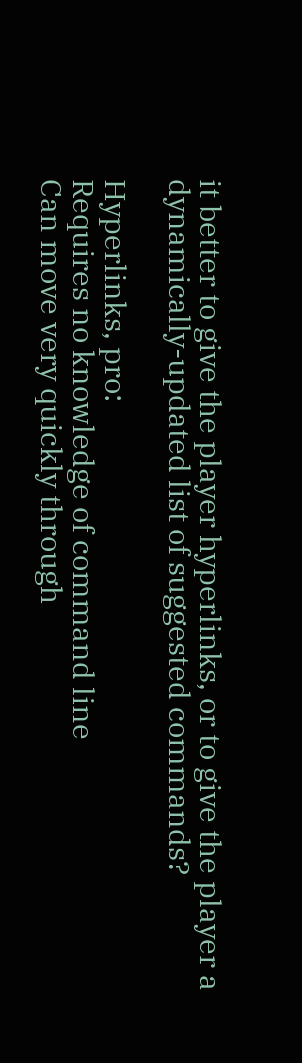it better to give the player hyperlinks, or to give the player a dynamically-updated list of suggested commands?

Hyperlinks, pro:
Requires no knowledge of command line
Can move very quickly through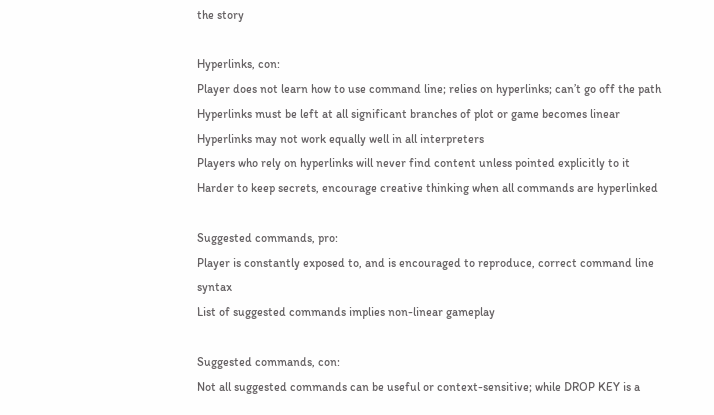the story

Hyperlinks, con:
Player does not learn how to use command line; relies on hyperlinks; can’t go off the path
Hyperlinks must be left at all significant branches of plot or game becomes linear
Hyperlinks may not work equally well in all interpreters
Players who rely on hyperlinks will never find content unless pointed explicitly to it
Harder to keep secrets, encourage creative thinking when all commands are hyperlinked

Suggested commands, pro:
Player is constantly exposed to, and is encouraged to reproduce, correct command line syntax
List of suggested commands implies non-linear gameplay

Suggested commands, con:
Not all suggested commands can be useful or context-sensitive; while DROP KEY is a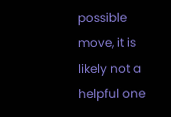possible move, it is likely not a helpful one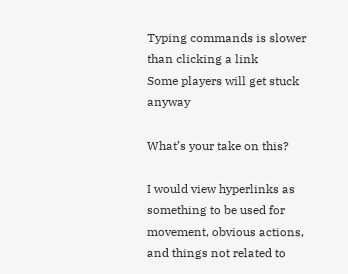Typing commands is slower than clicking a link
Some players will get stuck anyway

What’s your take on this?

I would view hyperlinks as something to be used for movement, obvious actions, and things not related to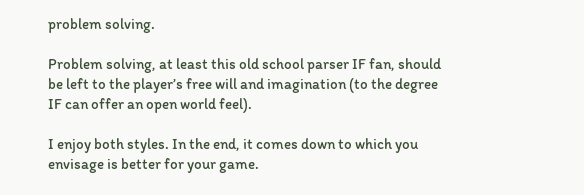problem solving.

Problem solving, at least this old school parser IF fan, should be left to the player’s free will and imagination (to the degree IF can offer an open world feel).

I enjoy both styles. In the end, it comes down to which you envisage is better for your game.